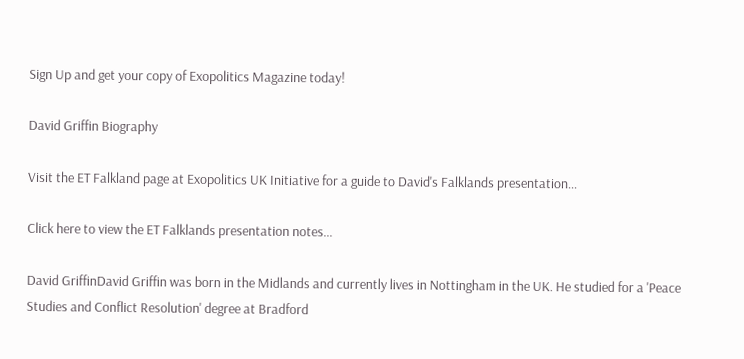Sign Up and get your copy of Exopolitics Magazine today!

David Griffin Biography

Visit the ET Falkland page at Exopolitics UK Initiative for a guide to David's Falklands presentation...

Click here to view the ET Falklands presentation notes...

David GriffinDavid Griffin was born in the Midlands and currently lives in Nottingham in the UK. He studied for a 'Peace Studies and Conflict Resolution' degree at Bradford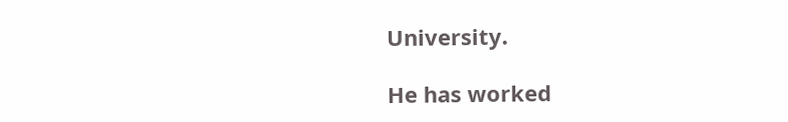University.

He has worked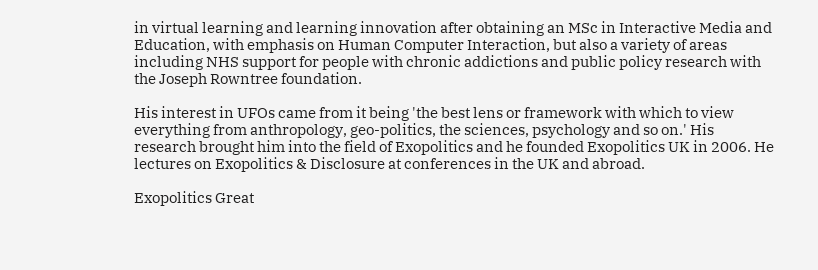in virtual learning and learning innovation after obtaining an MSc in Interactive Media and Education, with emphasis on Human Computer Interaction, but also a variety of areas including NHS support for people with chronic addictions and public policy research with the Joseph Rowntree foundation.

His interest in UFOs came from it being 'the best lens or framework with which to view everything from anthropology, geo-politics, the sciences, psychology and so on.' His research brought him into the field of Exopolitics and he founded Exopolitics UK in 2006. He lectures on Exopolitics & Disclosure at conferences in the UK and abroad.

Exopolitics Great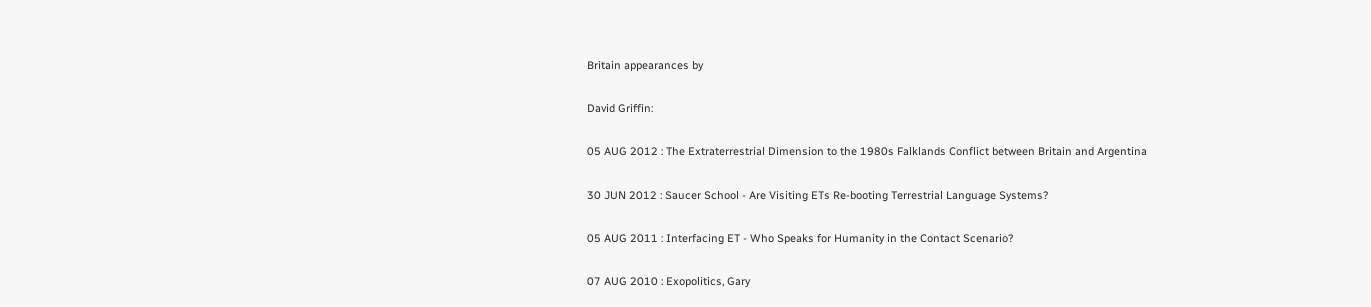Britain appearances by

David Griffin:

05 AUG 2012 : The Extraterrestrial Dimension to the 1980s Falklands Conflict between Britain and Argentina

30 JUN 2012 : Saucer School - Are Visiting ETs Re-booting Terrestrial Language Systems?

05 AUG 2011 : Interfacing ET - Who Speaks for Humanity in the Contact Scenario?

07 AUG 2010 : Exopolitics, Gary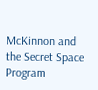McKinnon and the Secret Space Program